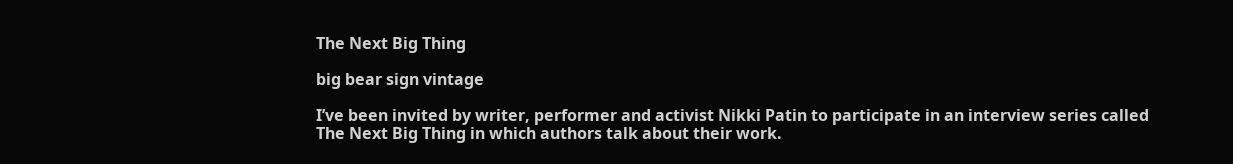The Next Big Thing

big bear sign vintage

I’ve been invited by writer, performer and activist Nikki Patin to participate in an interview series called The Next Big Thing in which authors talk about their work.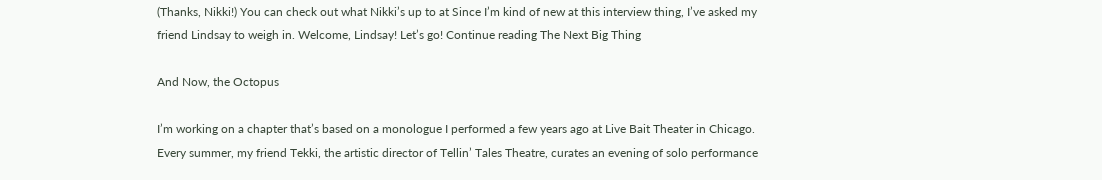(Thanks, Nikki!) You can check out what Nikki’s up to at Since I’m kind of new at this interview thing, I’ve asked my friend Lindsay to weigh in. Welcome, Lindsay! Let’s go! Continue reading The Next Big Thing

And Now, the Octopus

I’m working on a chapter that’s based on a monologue I performed a few years ago at Live Bait Theater in Chicago. Every summer, my friend Tekki, the artistic director of Tellin’ Tales Theatre, curates an evening of solo performance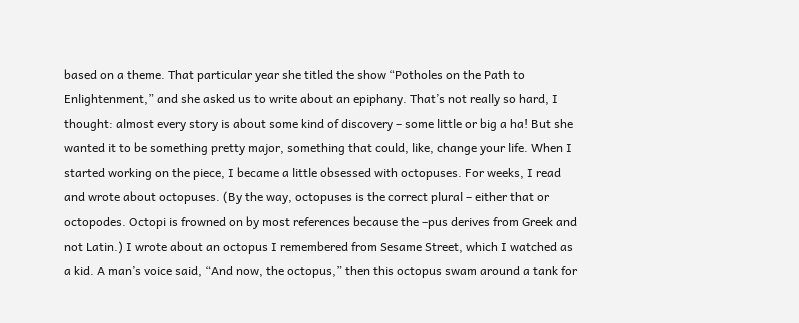based on a theme. That particular year she titled the show “Potholes on the Path to Enlightenment,” and she asked us to write about an epiphany. That’s not really so hard, I thought: almost every story is about some kind of discovery – some little or big a ha! But she wanted it to be something pretty major, something that could, like, change your life. When I started working on the piece, I became a little obsessed with octopuses. For weeks, I read and wrote about octopuses. (By the way, octopuses is the correct plural – either that or octopodes. Octopi is frowned on by most references because the –pus derives from Greek and not Latin.) I wrote about an octopus I remembered from Sesame Street, which I watched as a kid. A man’s voice said, “And now, the octopus,” then this octopus swam around a tank for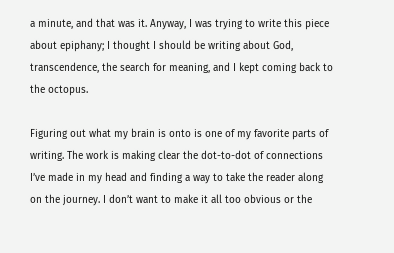a minute, and that was it. Anyway, I was trying to write this piece about epiphany; I thought I should be writing about God, transcendence, the search for meaning, and I kept coming back to the octopus.

Figuring out what my brain is onto is one of my favorite parts of writing. The work is making clear the dot-to-dot of connections I’ve made in my head and finding a way to take the reader along on the journey. I don’t want to make it all too obvious or the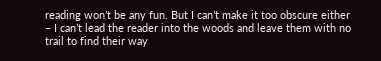reading won’t be any fun. But I can’t make it too obscure either – I can’t lead the reader into the woods and leave them with no trail to find their way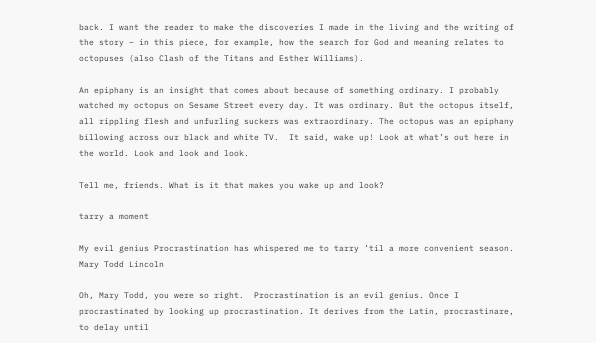back. I want the reader to make the discoveries I made in the living and the writing of the story – in this piece, for example, how the search for God and meaning relates to octopuses (also Clash of the Titans and Esther Williams).

An epiphany is an insight that comes about because of something ordinary. I probably watched my octopus on Sesame Street every day. It was ordinary. But the octopus itself, all rippling flesh and unfurling suckers was extraordinary. The octopus was an epiphany billowing across our black and white TV.  It said, wake up! Look at what’s out here in the world. Look and look and look.

Tell me, friends. What is it that makes you wake up and look?

tarry a moment

My evil genius Procrastination has whispered me to tarry ’til a more convenient season.
Mary Todd Lincoln

Oh, Mary Todd, you were so right.  Procrastination is an evil genius. Once I procrastinated by looking up procrastination. It derives from the Latin, procrastinare, to delay until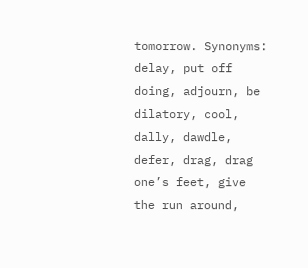tomorrow. Synonyms: delay, put off doing, adjourn, be dilatory, cool, dally, dawdle, defer, drag, drag one’s feet, give the run around,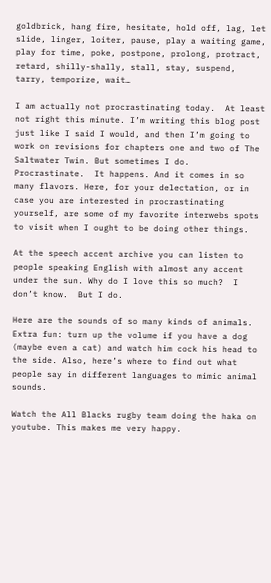goldbrick, hang fire, hesitate, hold off, lag, let slide, linger, loiter, pause, play a waiting game, play for time, poke, postpone, prolong, protract, retard, shilly-shally, stall, stay, suspend, tarry, temporize, wait…

I am actually not procrastinating today.  At least not right this minute. I’m writing this blog post just like I said I would, and then I’m going to work on revisions for chapters one and two of The Saltwater Twin. But sometimes I do.  Procrastinate.  It happens. And it comes in so many flavors. Here, for your delectation, or in case you are interested in procrastinating yourself, are some of my favorite interwebs spots to visit when I ought to be doing other things.

At the speech accent archive you can listen to people speaking English with almost any accent under the sun. Why do I love this so much?  I don’t know.  But I do.

Here are the sounds of so many kinds of animals.  Extra fun: turn up the volume if you have a dog (maybe even a cat) and watch him cock his head to the side. Also, here’s where to find out what people say in different languages to mimic animal sounds.

Watch the All Blacks rugby team doing the haka on youtube. This makes me very happy.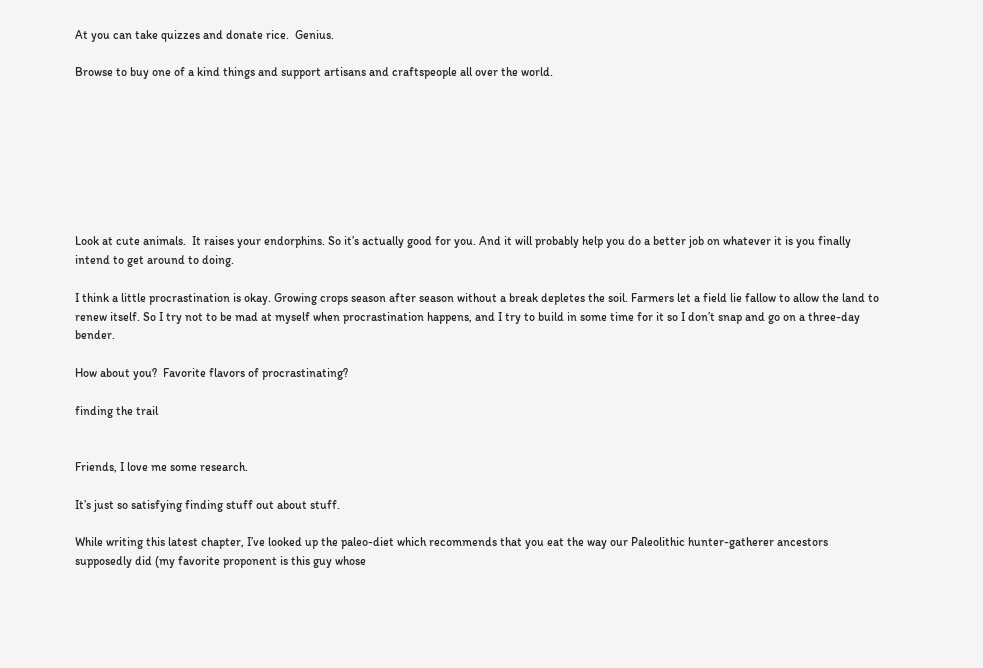At you can take quizzes and donate rice.  Genius.

Browse to buy one of a kind things and support artisans and craftspeople all over the world.








Look at cute animals.  It raises your endorphins. So it’s actually good for you. And it will probably help you do a better job on whatever it is you finally intend to get around to doing.

I think a little procrastination is okay. Growing crops season after season without a break depletes the soil. Farmers let a field lie fallow to allow the land to renew itself. So I try not to be mad at myself when procrastination happens, and I try to build in some time for it so I don’t snap and go on a three-day bender.

How about you?  Favorite flavors of procrastinating?

finding the trail


Friends, I love me some research.

It’s just so satisfying finding stuff out about stuff.

While writing this latest chapter, I’ve looked up the paleo-diet which recommends that you eat the way our Paleolithic hunter-gatherer ancestors supposedly did (my favorite proponent is this guy whose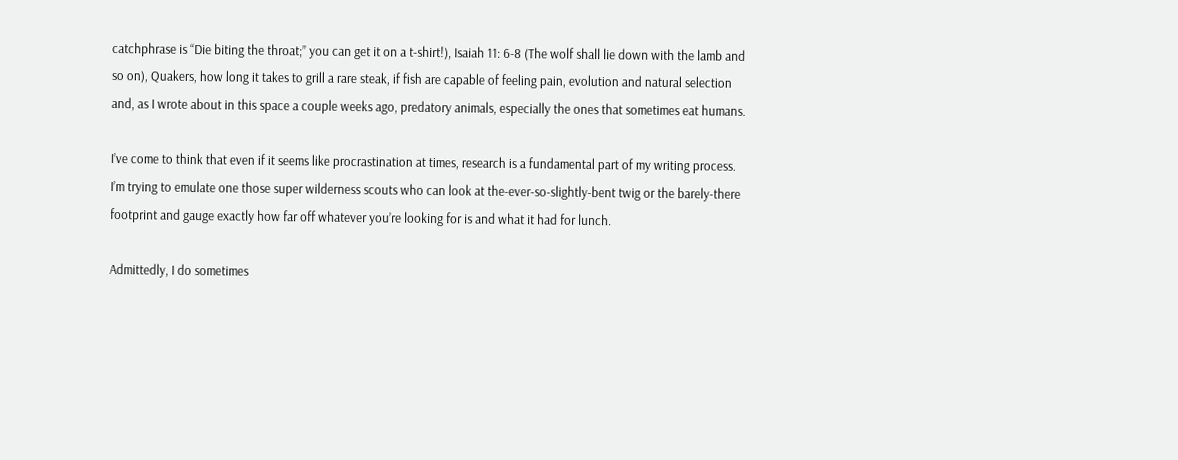catchphrase is “Die biting the throat;” you can get it on a t-shirt!), Isaiah 11: 6-8 (The wolf shall lie down with the lamb and so on), Quakers, how long it takes to grill a rare steak, if fish are capable of feeling pain, evolution and natural selection and, as I wrote about in this space a couple weeks ago, predatory animals, especially the ones that sometimes eat humans.

I’ve come to think that even if it seems like procrastination at times, research is a fundamental part of my writing process.  I’m trying to emulate one those super wilderness scouts who can look at the-ever-so-slightly-bent twig or the barely-there footprint and gauge exactly how far off whatever you’re looking for is and what it had for lunch.

Admittedly, I do sometimes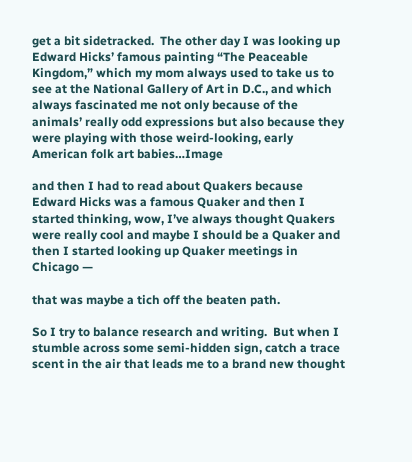get a bit sidetracked.  The other day I was looking up Edward Hicks’ famous painting “The Peaceable Kingdom,” which my mom always used to take us to see at the National Gallery of Art in D.C., and which always fascinated me not only because of the animals’ really odd expressions but also because they were playing with those weird-looking, early American folk art babies…Image

and then I had to read about Quakers because Edward Hicks was a famous Quaker and then I started thinking, wow, I’ve always thought Quakers were really cool and maybe I should be a Quaker and then I started looking up Quaker meetings in Chicago —

that was maybe a tich off the beaten path.

So I try to balance research and writing.  But when I stumble across some semi-hidden sign, catch a trace scent in the air that leads me to a brand new thought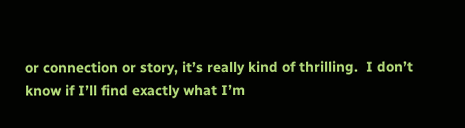or connection or story, it’s really kind of thrilling.  I don’t know if I’ll find exactly what I’m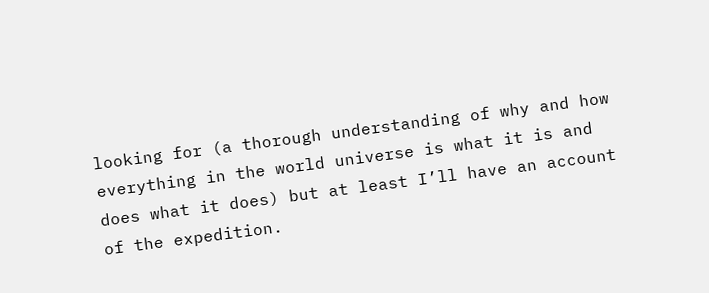looking for (a thorough understanding of why and how everything in the world universe is what it is and does what it does) but at least I’ll have an account of the expedition.